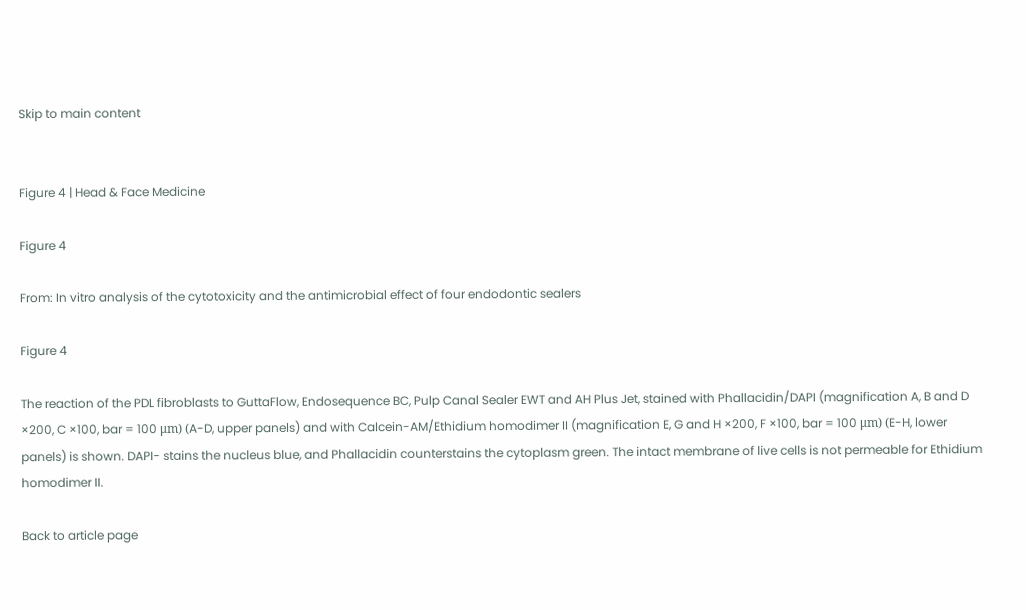Skip to main content


Figure 4 | Head & Face Medicine

Figure 4

From: In vitro analysis of the cytotoxicity and the antimicrobial effect of four endodontic sealers

Figure 4

The reaction of the PDL fibroblasts to GuttaFlow, Endosequence BC, Pulp Canal Sealer EWT and AH Plus Jet, stained with Phallacidin/DAPI (magnification A, B and D ×200, C ×100, bar = 100 μm) (A-D, upper panels) and with Calcein-AM/Ethidium homodimer II (magnification E, G and H ×200, F ×100, bar = 100 μm) (E-H, lower panels) is shown. DAPI- stains the nucleus blue, and Phallacidin counterstains the cytoplasm green. The intact membrane of live cells is not permeable for Ethidium homodimer II.

Back to article page